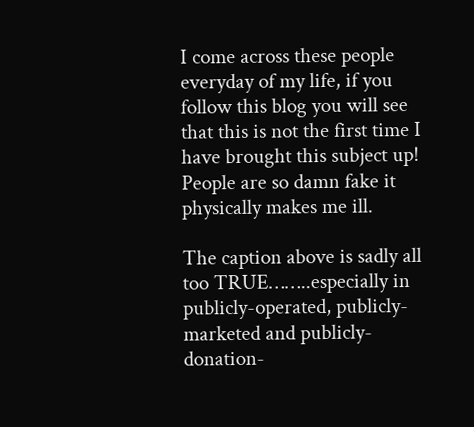I come across these people everyday of my life, if you follow this blog you will see that this is not the first time I have brought this subject up! People are so damn fake it physically makes me ill.

The caption above is sadly all too TRUE……..especially in publicly-operated, publicly-marketed and publicly-donation-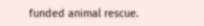funded animal rescue.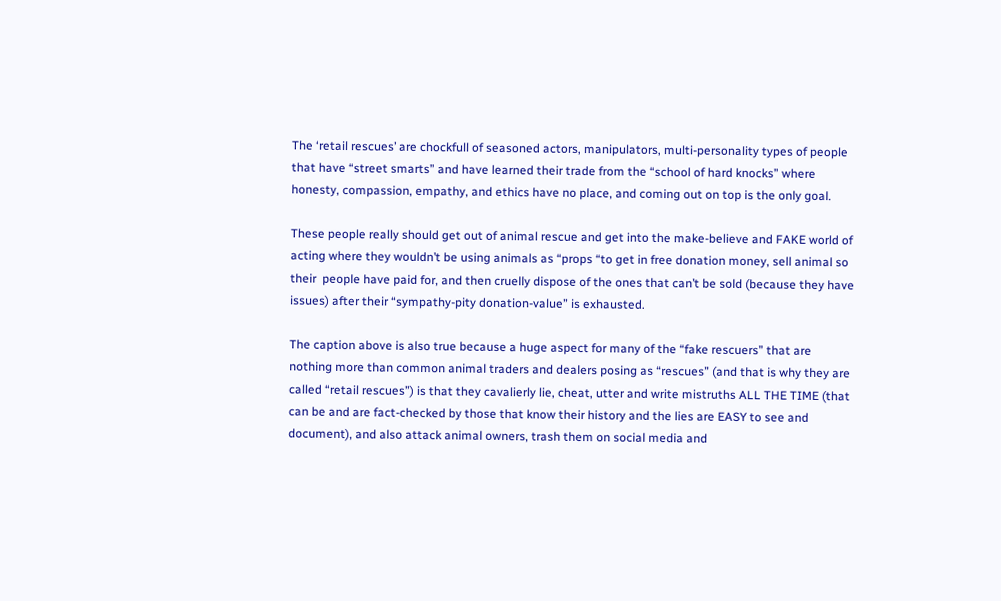The ‘retail rescues’ are chockfull of seasoned actors, manipulators, multi-personality types of people that have “street smarts” and have learned their trade from the “school of hard knocks” where honesty, compassion, empathy, and ethics have no place, and coming out on top is the only goal.

These people really should get out of animal rescue and get into the make-believe and FAKE world of acting where they wouldn’t be using animals as “props “to get in free donation money, sell animal so their  people have paid for, and then cruelly dispose of the ones that can’t be sold (because they have issues) after their “sympathy-pity donation-value” is exhausted.

The caption above is also true because a huge aspect for many of the “fake rescuers” that are nothing more than common animal traders and dealers posing as “rescues” (and that is why they are called “retail rescues”) is that they cavalierly lie, cheat, utter and write mistruths ALL THE TIME (that can be and are fact-checked by those that know their history and the lies are EASY to see and document), and also attack animal owners, trash them on social media and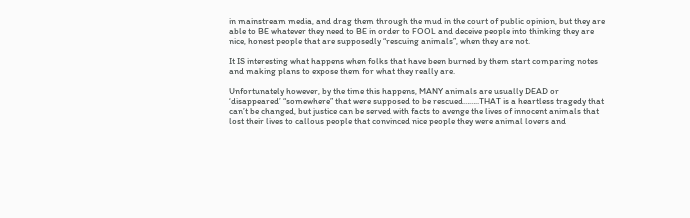in mainstream media, and drag them through the mud in the court of public opinion, but they are able to BE whatever they need to BE in order to FOOL and deceive people into thinking they are nice, honest people that are supposedly “rescuing animals”, when they are not.

It IS interesting what happens when folks that have been burned by them start comparing notes and making plans to expose them for what they really are.

Unfortunately however, by the time this happens, MANY animals are usually DEAD or ‘disappeared’ “somewhere” that were supposed to be rescued……..THAT is a heartless tragedy that can’t be changed, but justice can be served with facts to avenge the lives of innocent animals that lost their lives to callous people that convinced nice people they were animal lovers and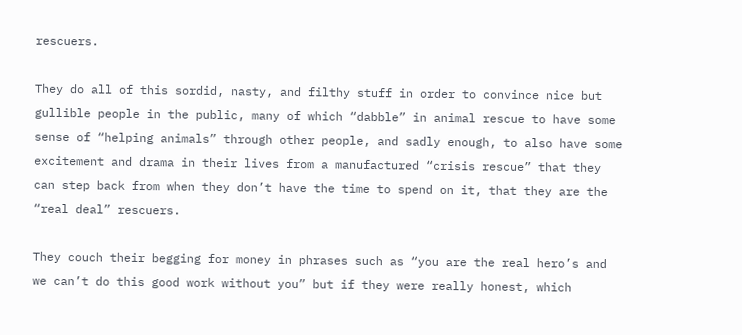rescuers.

They do all of this sordid, nasty, and filthy stuff in order to convince nice but gullible people in the public, many of which “dabble” in animal rescue to have some sense of “helping animals” through other people, and sadly enough, to also have some excitement and drama in their lives from a manufactured “crisis rescue” that they can step back from when they don’t have the time to spend on it, that they are the “real deal” rescuers.

They couch their begging for money in phrases such as “you are the real hero’s and we can’t do this good work without you” but if they were really honest, which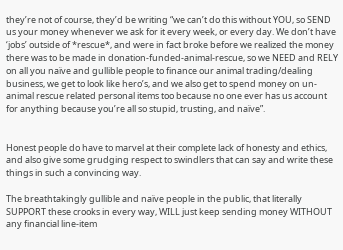they’re not of course, they’d be writing “we can’t do this without YOU, so SEND us your money whenever we ask for it every week, or every day. We don’t have ‘jobs’ outside of *rescue*, and were in fact broke before we realized the money there was to be made in donation-funded-animal-rescue, so we NEED and RELY on all you naïve and gullible people to finance our animal trading/dealing business, we get to look like hero’s, and we also get to spend money on un-animal rescue related personal items too because no one ever has us account for anything because you’re all so stupid, trusting, and naïve”.


Honest people do have to marvel at their complete lack of honesty and ethics, and also give some grudging respect to swindlers that can say and write these things in such a convincing way.

The breathtakingly gullible and naïve people in the public, that literally SUPPORT these crooks in every way, WILL just keep sending money WITHOUT any financial line-item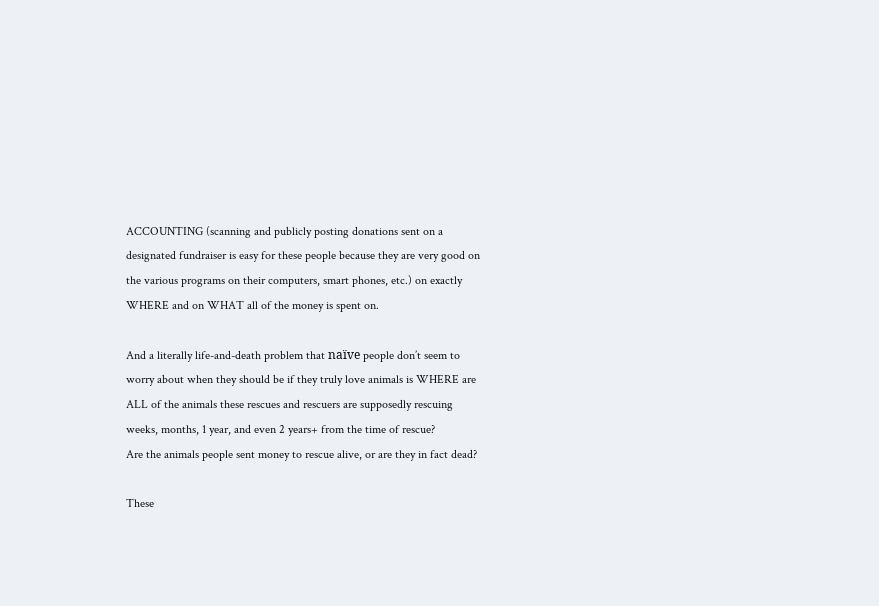ACCOUNTING (scanning and publicly posting donations sent on a designated fundraiser is easy for these people because they are very good on the various programs on their computers, smart phones, etc.) on exactly WHERE and on WHAT all of the money is spent on.

And a literally life-and-death problem that naïve people don’t seem to worry about when they should be if they truly love animals is WHERE are ALL of the animals these rescues and rescuers are supposedly rescuing weeks, months, 1 year, and even 2 years+ from the time of rescue?
Are the animals people sent money to rescue alive, or are they in fact dead?

These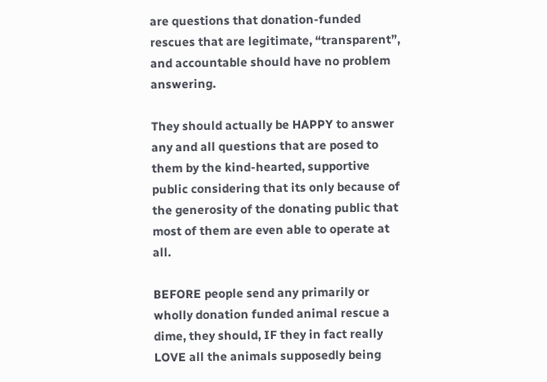are questions that donation-funded rescues that are legitimate, “transparent”, and accountable should have no problem answering.

They should actually be HAPPY to answer any and all questions that are posed to them by the kind-hearted, supportive public considering that its only because of the generosity of the donating public that most of them are even able to operate at all.

BEFORE people send any primarily or wholly donation funded animal rescue a dime, they should, IF they in fact really LOVE all the animals supposedly being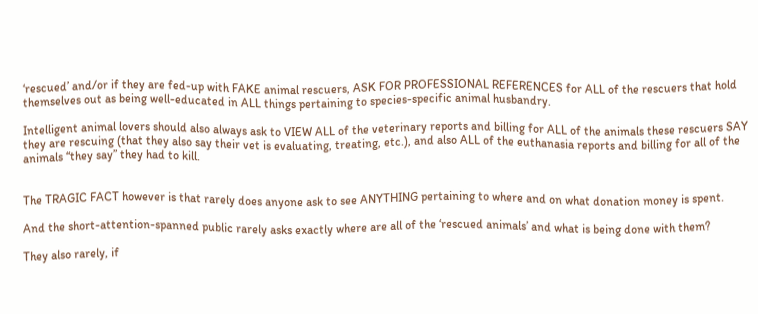‘rescued’ and/or if they are fed-up with FAKE animal rescuers, ASK FOR PROFESSIONAL REFERENCES for ALL of the rescuers that hold themselves out as being well-educated in ALL things pertaining to species-specific animal husbandry.

Intelligent animal lovers should also always ask to VIEW ALL of the veterinary reports and billing for ALL of the animals these rescuers SAY they are rescuing (that they also say their vet is evaluating, treating, etc.), and also ALL of the euthanasia reports and billing for all of the animals “they say” they had to kill.


The TRAGIC FACT however is that rarely does anyone ask to see ANYTHING pertaining to where and on what donation money is spent.

And the short-attention-spanned public rarely asks exactly where are all of the ‘rescued animals’ and what is being done with them?

They also rarely, if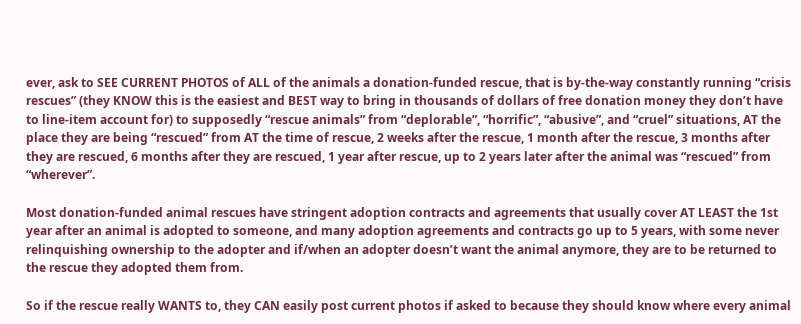ever, ask to SEE CURRENT PHOTOS of ALL of the animals a donation-funded rescue, that is by-the-way constantly running “crisis rescues” (they KNOW this is the easiest and BEST way to bring in thousands of dollars of free donation money they don’t have to line-item account for) to supposedly “rescue animals” from “deplorable”, “horrific”, “abusive”, and “cruel” situations, AT the place they are being “rescued” from AT the time of rescue, 2 weeks after the rescue, 1 month after the rescue, 3 months after they are rescued, 6 months after they are rescued, 1 year after rescue, up to 2 years later after the animal was “rescued” from “wherever”.

Most donation-funded animal rescues have stringent adoption contracts and agreements that usually cover AT LEAST the 1st year after an animal is adopted to someone, and many adoption agreements and contracts go up to 5 years, with some never relinquishing ownership to the adopter and if/when an adopter doesn’t want the animal anymore, they are to be returned to the rescue they adopted them from.

So if the rescue really WANTS to, they CAN easily post current photos if asked to because they should know where every animal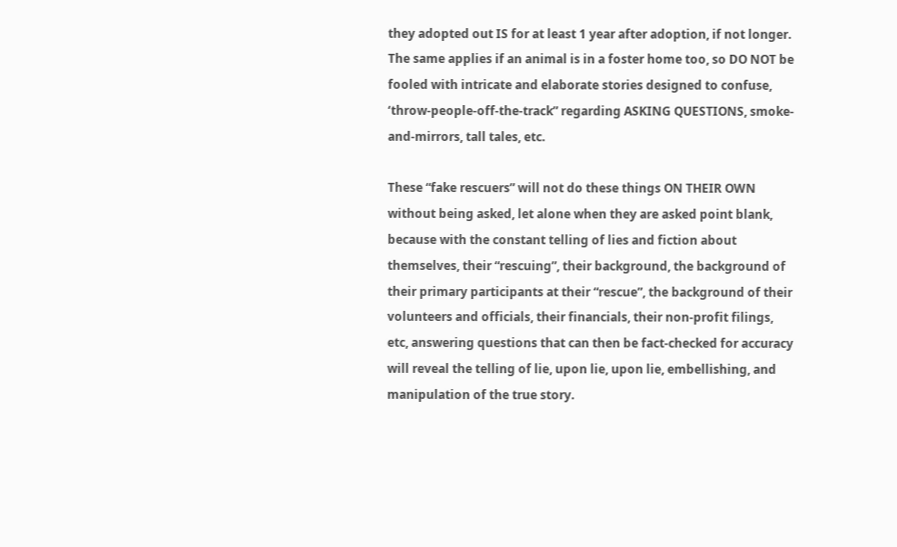they adopted out IS for at least 1 year after adoption, if not longer.
The same applies if an animal is in a foster home too, so DO NOT be fooled with intricate and elaborate stories designed to confuse, ‘throw-people-off-the-track” regarding ASKING QUESTIONS, smoke-and-mirrors, tall tales, etc.

These “fake rescuers” will not do these things ON THEIR OWN without being asked, let alone when they are asked point blank, because with the constant telling of lies and fiction about themselves, their “rescuing”, their background, the background of their primary participants at their “rescue”, the background of their volunteers and officials, their financials, their non-profit filings, etc, answering questions that can then be fact-checked for accuracy will reveal the telling of lie, upon lie, upon lie, embellishing, and manipulation of the true story.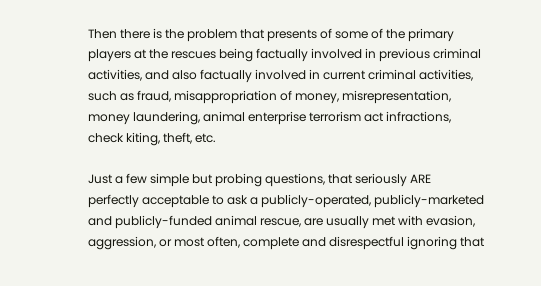Then there is the problem that presents of some of the primary players at the rescues being factually involved in previous criminal activities, and also factually involved in current criminal activities, such as fraud, misappropriation of money, misrepresentation, money laundering, animal enterprise terrorism act infractions, check kiting, theft, etc.

Just a few simple but probing questions, that seriously ARE perfectly acceptable to ask a publicly-operated, publicly-marketed and publicly-funded animal rescue, are usually met with evasion, aggression, or most often, complete and disrespectful ignoring that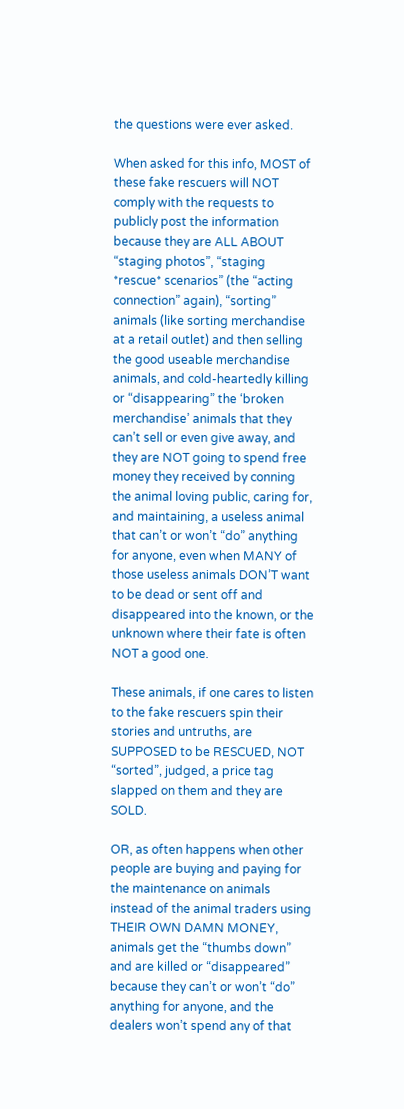the questions were ever asked.

When asked for this info, MOST of these fake rescuers will NOT comply with the requests to publicly post the information because they are ALL ABOUT “staging photos”, “staging *rescue* scenarios” (the “acting connection” again), “sorting” animals (like sorting merchandise at a retail outlet) and then selling the good useable merchandise animals, and cold-heartedly killing or “disappearing” the ‘broken merchandise’ animals that they can’t sell or even give away, and they are NOT going to spend free money they received by conning the animal loving public, caring for, and maintaining, a useless animal that can’t or won’t “do” anything for anyone, even when MANY of those useless animals DON’T want to be dead or sent off and disappeared into the known, or the unknown where their fate is often NOT a good one.

These animals, if one cares to listen to the fake rescuers spin their stories and untruths, are SUPPOSED to be RESCUED, NOT “sorted”, judged, a price tag slapped on them and they are SOLD.

OR, as often happens when other people are buying and paying for the maintenance on animals instead of the animal traders using THEIR OWN DAMN MONEY,  animals get the “thumbs down” and are killed or “disappeared” because they can’t or won’t “do” anything for anyone, and the dealers won’t spend any of that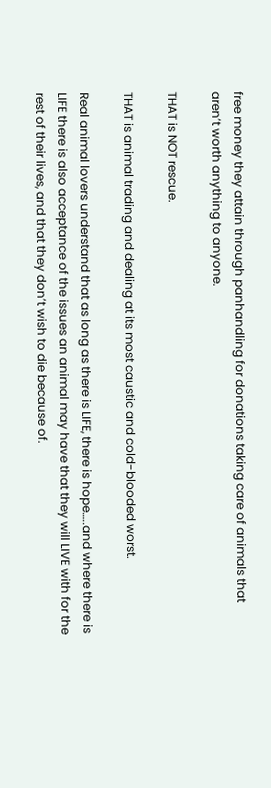free money they attain through panhandling for donations taking care of animals that aren’t worth anything to anyone.

THAT is NOT rescue.

THAT is animal trading and dealing at its most caustic and cold-blooded worst.

Real animal lovers understand that as long as there is LIFE, there is hope…..and where there is LIFE there is also acceptance of the issues an animal may have that they will LIVE with for the rest of their lives, and that they don’t wish to die because of.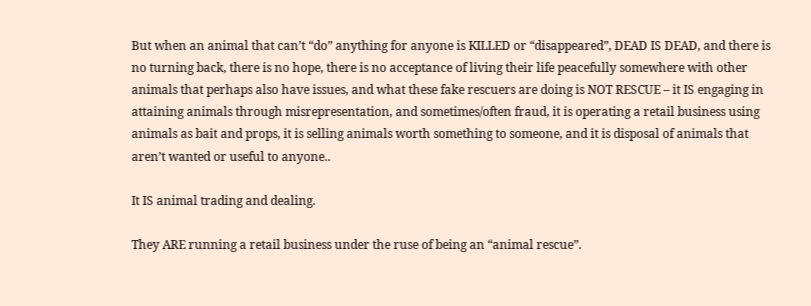But when an animal that can’t “do” anything for anyone is KILLED or “disappeared”, DEAD IS DEAD, and there is no turning back, there is no hope, there is no acceptance of living their life peacefully somewhere with other animals that perhaps also have issues, and what these fake rescuers are doing is NOT RESCUE – it IS engaging in attaining animals through misrepresentation, and sometimes/often fraud, it is operating a retail business using animals as bait and props, it is selling animals worth something to someone, and it is disposal of animals that aren’t wanted or useful to anyone..

It IS animal trading and dealing.

They ARE running a retail business under the ruse of being an “animal rescue”.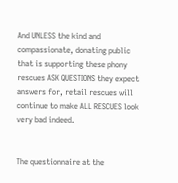And UNLESS the kind and compassionate, donating public that is supporting these phony rescues ASK QUESTIONS they expect answers for, retail rescues will continue to make ALL RESCUES look very bad indeed.


The questionnaire at the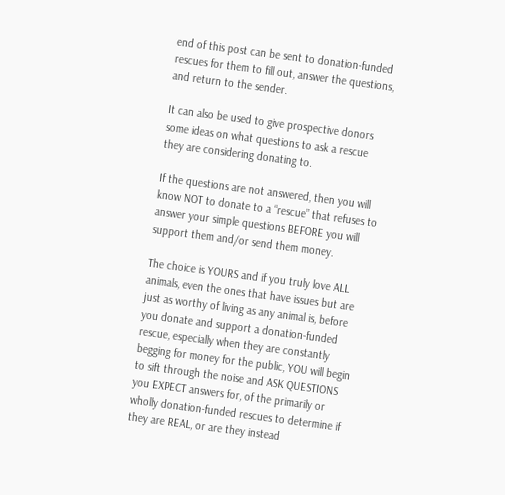end of this post can be sent to donation-funded rescues for them to fill out, answer the questions, and return to the sender.

It can also be used to give prospective donors some ideas on what questions to ask a rescue they are considering donating to.

If the questions are not answered, then you will know NOT to donate to a “rescue” that refuses to answer your simple questions BEFORE you will support them and/or send them money.

The choice is YOURS and if you truly love ALL animals, even the ones that have issues but are just as worthy of living as any animal is, before you donate and support a donation-funded rescue, especially when they are constantly begging for money for the public, YOU will begin to sift through the noise and ASK QUESTIONS you EXPECT answers for, of the primarily or wholly donation-funded rescues to determine if they are REAL, or are they instead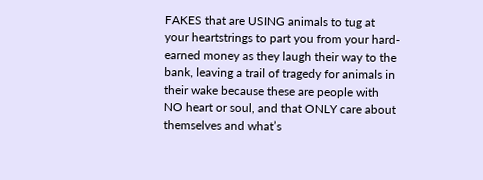FAKES that are USING animals to tug at your heartstrings to part you from your hard-earned money as they laugh their way to the bank, leaving a trail of tragedy for animals in their wake because these are people with NO heart or soul, and that ONLY care about themselves and what’s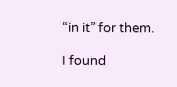“in it” for them.

I found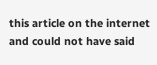this article on the internet and could not have said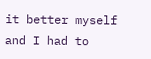it better myself and I had to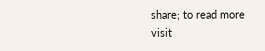share; to read more visit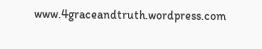www.4graceandtruth.wordpress.com